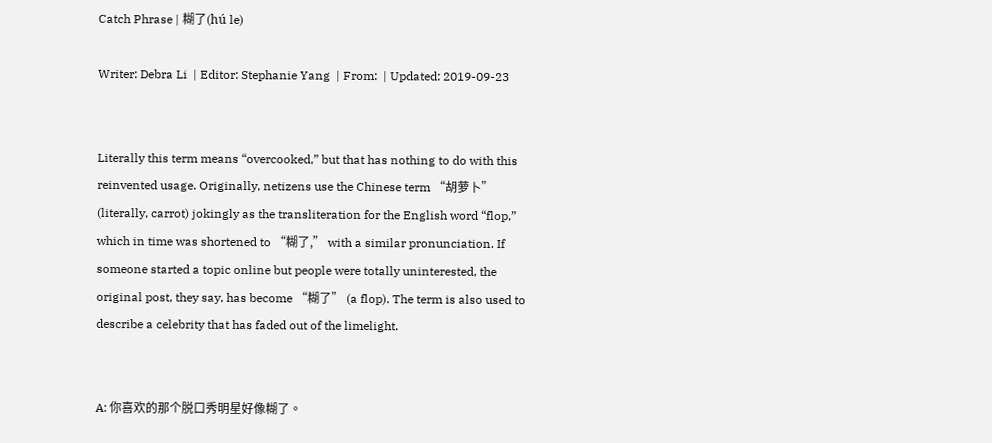Catch Phrase | 糊了(hú le)

Writer: Debra Li  | Editor: Stephanie Yang  | From:  | Updated: 2019-09-23


Literally this term means “overcooked,” but that has nothing to do with this reinvented usage. Originally, netizens use the Chinese term “胡萝卜” (literally, carrot) jokingly as the transliteration for the English word “flop,” which in time was shortened to “糊了,” with a similar pronunciation. If someone started a topic online but people were totally uninterested, the original post, they say, has become “糊了” (a flop). The term is also used to describe a celebrity that has faded out of the limelight.


A: 你喜欢的那个脱口秀明星好像糊了。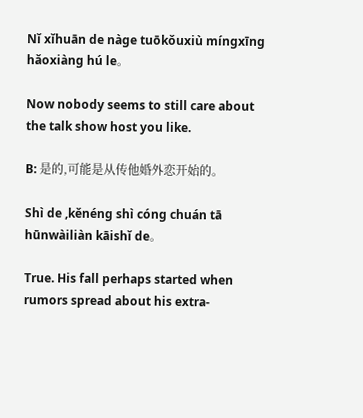Nǐ xǐhuān de nàge tuōkǒuxiù míngxīng hǎoxiàng hú le。

Now nobody seems to still care about the talk show host you like.

B: 是的,可能是从传他婚外恋开始的。

Shì de ,kěnéng shì cóng chuán tā hūnwàiliàn kāishǐ de。

True. His fall perhaps started when rumors spread about his extra-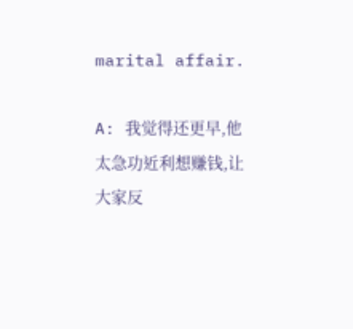marital affair.

A: 我觉得还更早,他太急功近利想赚钱,让大家反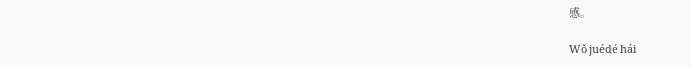感。

Wǒ juédé hái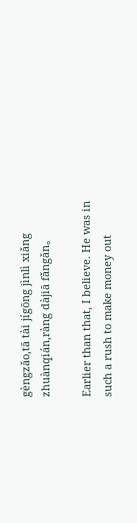gèngzǎo,tā tài jígōng jìnlì xiǎng zhuànqián,ràng dàjiā fǎngǎn。

Earlier than that, I believe. He was in such a rush to make money out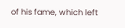of his fame, which left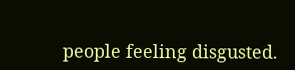people feeling disgusted.